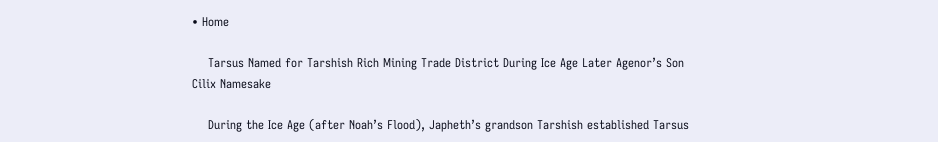• Home

    Tarsus Named for Tarshish Rich Mining Trade District During Ice Age Later Agenor’s Son Cilix Namesake

    During the Ice Age (after Noah’s Flood), Japheth’s grandson Tarshish established Tarsus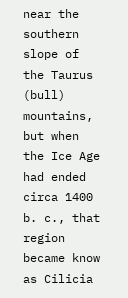near the southern slope of the Taurus (bull) mountains, but when the Ice Age had ended circa 1400 b. c., that region became know as Cilicia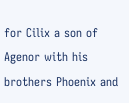for Cilix a son of Agenor with his brothers Phoenix and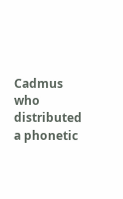Cadmus who distributed a phonetic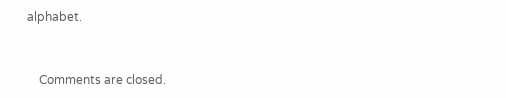alphabet.


    Comments are closed.